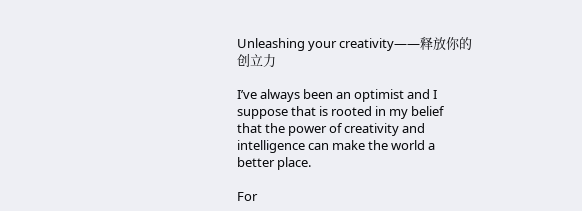Unleashing your creativity——释放你的创立力

I’ve always been an optimist and I suppose that is rooted in my belief
that the power of creativity and intelligence can make the world a
better place.

For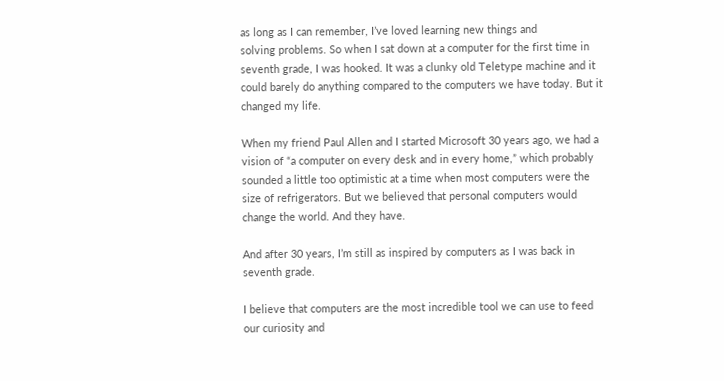as long as I can remember, I’ve loved learning new things and
solving problems. So when I sat down at a computer for the first time in
seventh grade, I was hooked. It was a clunky old Teletype machine and it
could barely do anything compared to the computers we have today. But it
changed my life.

When my friend Paul Allen and I started Microsoft 30 years ago, we had a
vision of “a computer on every desk and in every home,” which probably
sounded a little too optimistic at a time when most computers were the
size of refrigerators. But we believed that personal computers would
change the world. And they have.

And after 30 years, I’m still as inspired by computers as I was back in
seventh grade.

I believe that computers are the most incredible tool we can use to feed
our curiosity and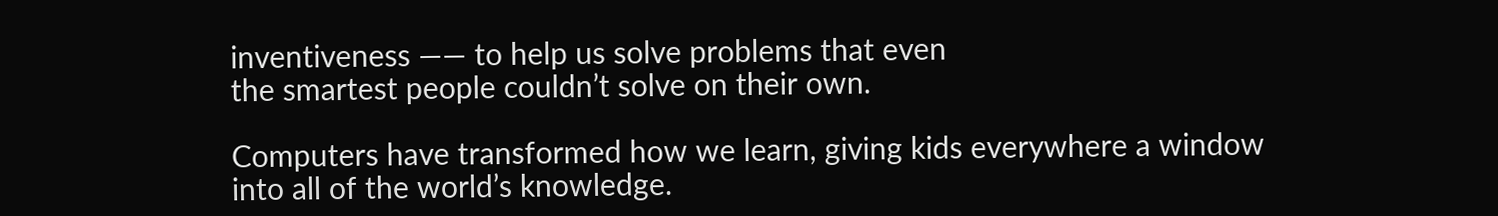inventiveness —— to help us solve problems that even
the smartest people couldn’t solve on their own.

Computers have transformed how we learn, giving kids everywhere a window
into all of the world’s knowledge.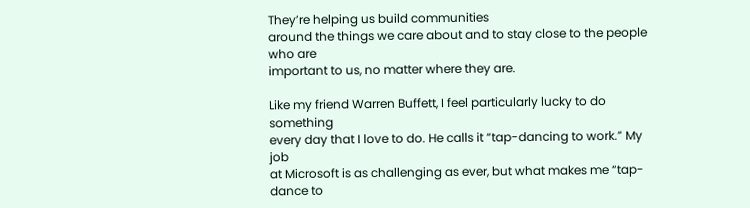They’re helping us build communities
around the things we care about and to stay close to the people who are
important to us, no matter where they are.

Like my friend Warren Buffett, I feel particularly lucky to do something
every day that I love to do. He calls it “tap-dancing to work.” My job
at Microsoft is as challenging as ever, but what makes me “tap-dance to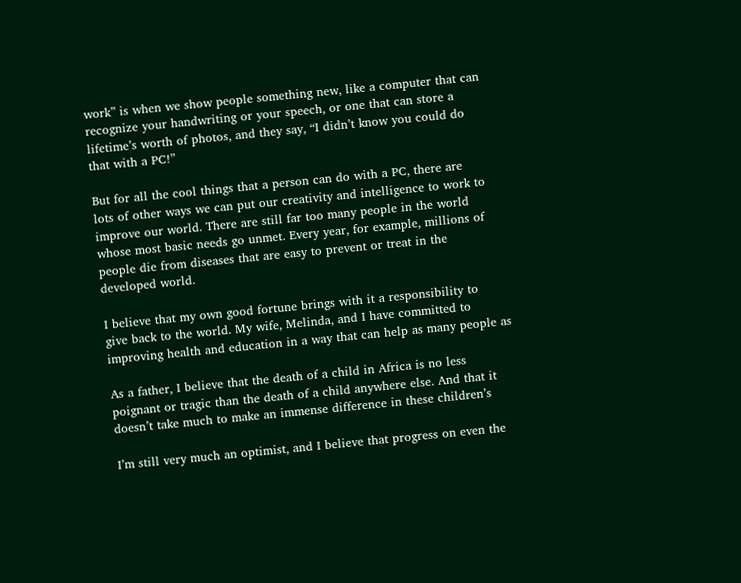work” is when we show people something new, like a computer that can
recognize your handwriting or your speech, or one that can store a
lifetime’s worth of photos, and they say, “I didn’t know you could do
that with a PC!”

But for all the cool things that a person can do with a PC, there are
lots of other ways we can put our creativity and intelligence to work to
improve our world. There are still far too many people in the world
whose most basic needs go unmet. Every year, for example, millions of
people die from diseases that are easy to prevent or treat in the
developed world.

I believe that my own good fortune brings with it a responsibility to
give back to the world. My wife, Melinda, and I have committed to
improving health and education in a way that can help as many people as

As a father, I believe that the death of a child in Africa is no less
poignant or tragic than the death of a child anywhere else. And that it
doesn’t take much to make an immense difference in these children’s

I’m still very much an optimist, and I believe that progress on even the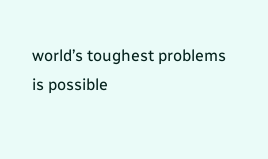world’s toughest problems is possible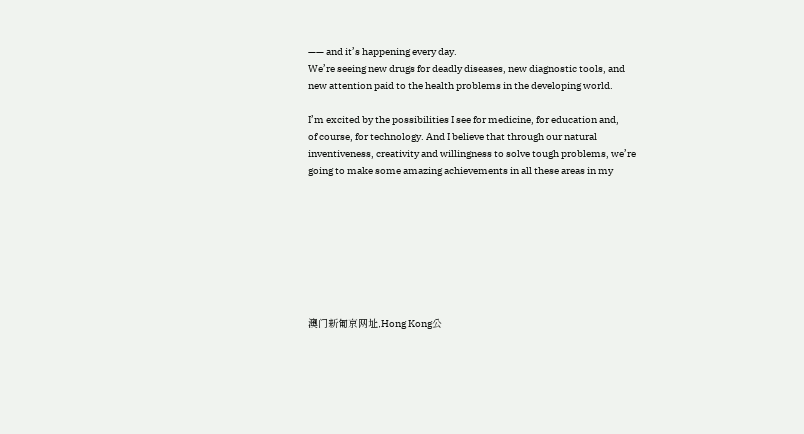—— and it’s happening every day.
We’re seeing new drugs for deadly diseases, new diagnostic tools, and
new attention paid to the health problems in the developing world.

I’m excited by the possibilities I see for medicine, for education and,
of course, for technology. And I believe that through our natural
inventiveness, creativity and willingness to solve tough problems, we’re
going to make some amazing achievements in all these areas in my








澳门新匍京网址,Hong Kong公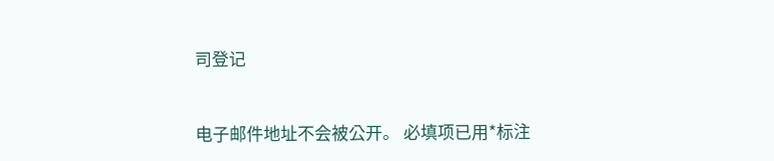司登记


电子邮件地址不会被公开。 必填项已用*标注